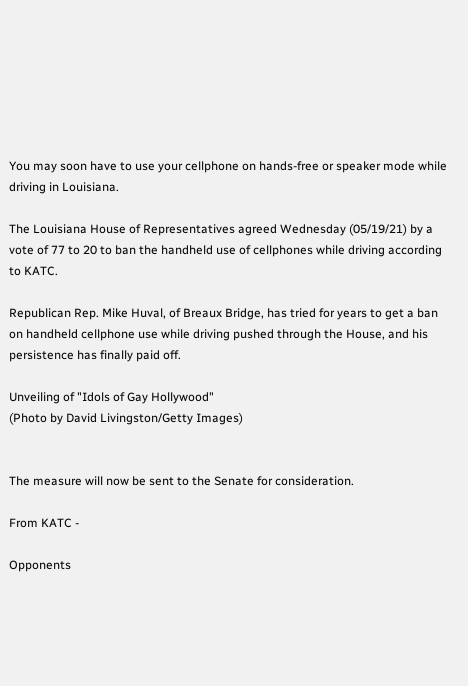You may soon have to use your cellphone on hands-free or speaker mode while driving in Louisiana.

The Louisiana House of Representatives agreed Wednesday (05/19/21) by a vote of 77 to 20 to ban the handheld use of cellphones while driving according to KATC.

Republican Rep. Mike Huval, of Breaux Bridge, has tried for years to get a ban on handheld cellphone use while driving pushed through the House, and his persistence has finally paid off.

Unveiling of "Idols of Gay Hollywood"
(Photo by David Livingston/Getty Images)


The measure will now be sent to the Senate for consideration.

From KATC -

Opponents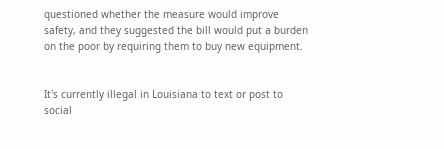questioned whether the measure would improve safety, and they suggested the bill would put a burden on the poor by requiring them to buy new equipment.


It's currently illegal in Louisiana to text or post to social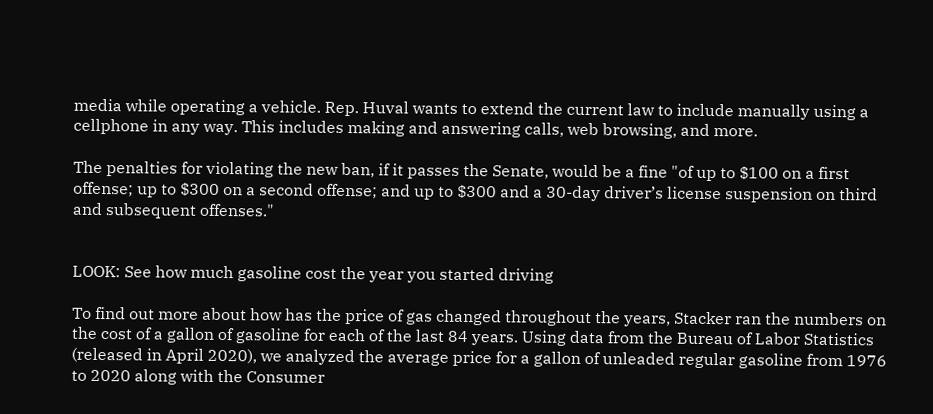media while operating a vehicle. Rep. Huval wants to extend the current law to include manually using a cellphone in any way. This includes making and answering calls, web browsing, and more.

The penalties for violating the new ban, if it passes the Senate, would be a fine "of up to $100 on a first offense; up to $300 on a second offense; and up to $300 and a 30-day driver’s license suspension on third and subsequent offenses."


LOOK: See how much gasoline cost the year you started driving

To find out more about how has the price of gas changed throughout the years, Stacker ran the numbers on the cost of a gallon of gasoline for each of the last 84 years. Using data from the Bureau of Labor Statistics (released in April 2020), we analyzed the average price for a gallon of unleaded regular gasoline from 1976 to 2020 along with the Consumer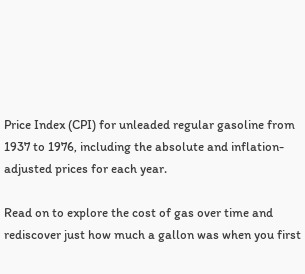Price Index (CPI) for unleaded regular gasoline from 1937 to 1976, including the absolute and inflation-adjusted prices for each year.

Read on to explore the cost of gas over time and rediscover just how much a gallon was when you first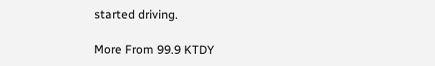started driving.

More From 99.9 KTDY